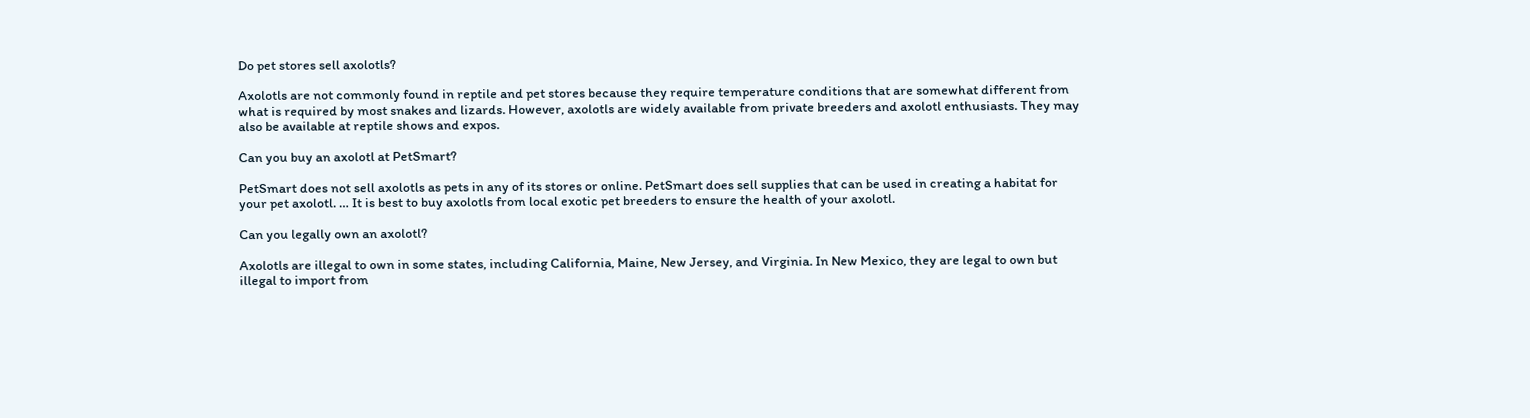Do pet stores sell axolotls?

Axolotls are not commonly found in reptile and pet stores because they require temperature conditions that are somewhat different from what is required by most snakes and lizards. However, axolotls are widely available from private breeders and axolotl enthusiasts. They may also be available at reptile shows and expos.

Can you buy an axolotl at PetSmart?

PetSmart does not sell axolotls as pets in any of its stores or online. PetSmart does sell supplies that can be used in creating a habitat for your pet axolotl. … It is best to buy axolotls from local exotic pet breeders to ensure the health of your axolotl.

Can you legally own an axolotl?

Axolotls are illegal to own in some states, including California, Maine, New Jersey, and Virginia. In New Mexico, they are legal to own but illegal to import from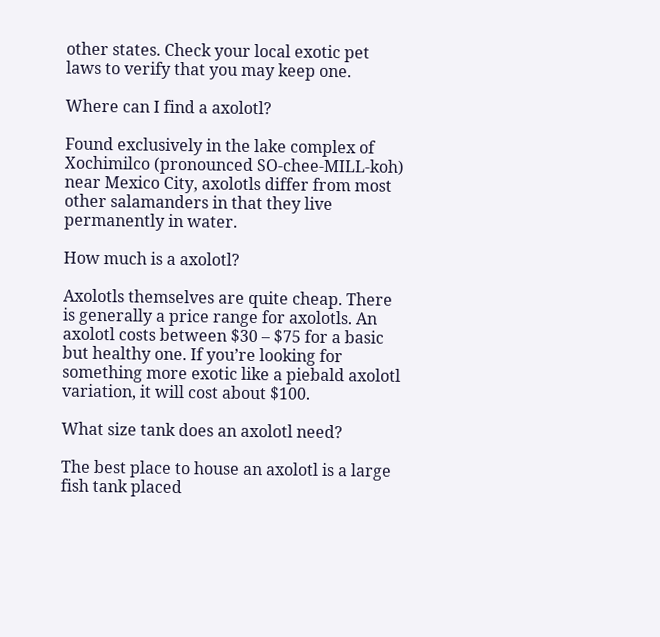other states. Check your local exotic pet laws to verify that you may keep one.

Where can I find a axolotl?

Found exclusively in the lake complex of Xochimilco (pronounced SO-chee-MILL-koh) near Mexico City, axolotls differ from most other salamanders in that they live permanently in water.

How much is a axolotl?

Axolotls themselves are quite cheap. There is generally a price range for axolotls. An axolotl costs between $30 – $75 for a basic but healthy one. If you’re looking for something more exotic like a piebald axolotl variation, it will cost about $100.

What size tank does an axolotl need?

The best place to house an axolotl is a large fish tank placed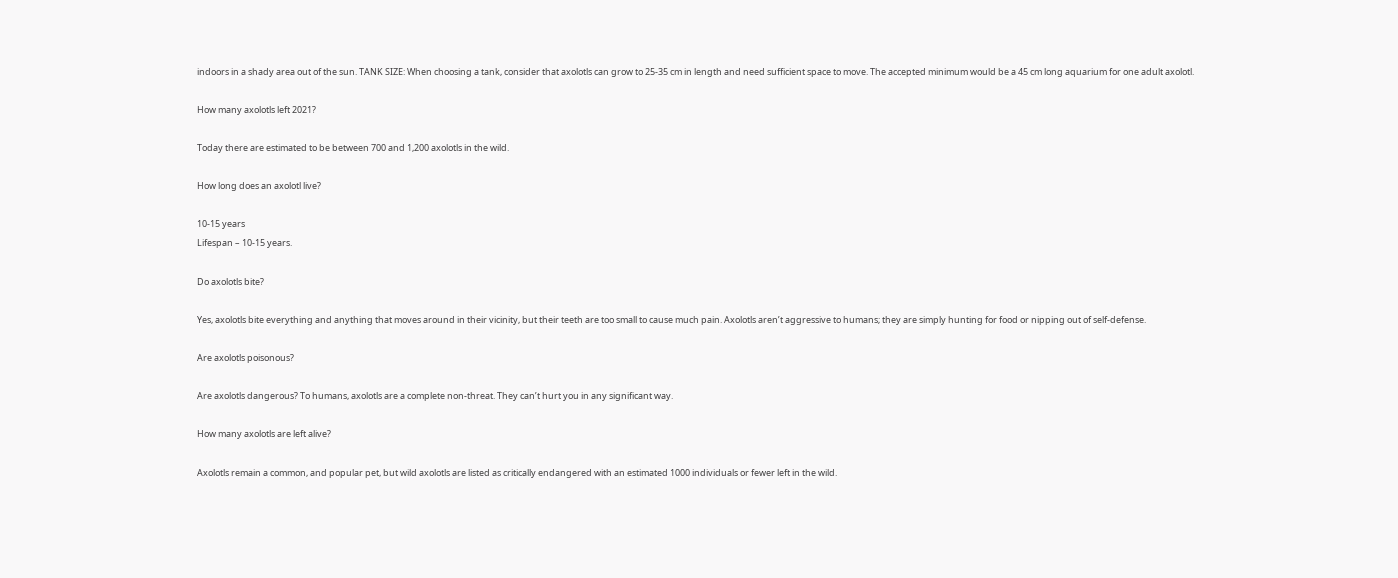indoors in a shady area out of the sun. TANK SIZE: When choosing a tank, consider that axolotls can grow to 25-35 cm in length and need sufficient space to move. The accepted minimum would be a 45 cm long aquarium for one adult axolotl.

How many axolotls left 2021?

Today there are estimated to be between 700 and 1,200 axolotls in the wild.

How long does an axolotl live?

10-15 years
Lifespan – 10-15 years.

Do axolotls bite?

Yes, axolotls bite everything and anything that moves around in their vicinity, but their teeth are too small to cause much pain. Axolotls aren’t aggressive to humans; they are simply hunting for food or nipping out of self-defense.

Are axolotls poisonous?

Are axolotls dangerous? To humans, axolotls are a complete non-threat. They can’t hurt you in any significant way.

How many axolotls are left alive?

Axolotls remain a common, and popular pet, but wild axolotls are listed as critically endangered with an estimated 1000 individuals or fewer left in the wild.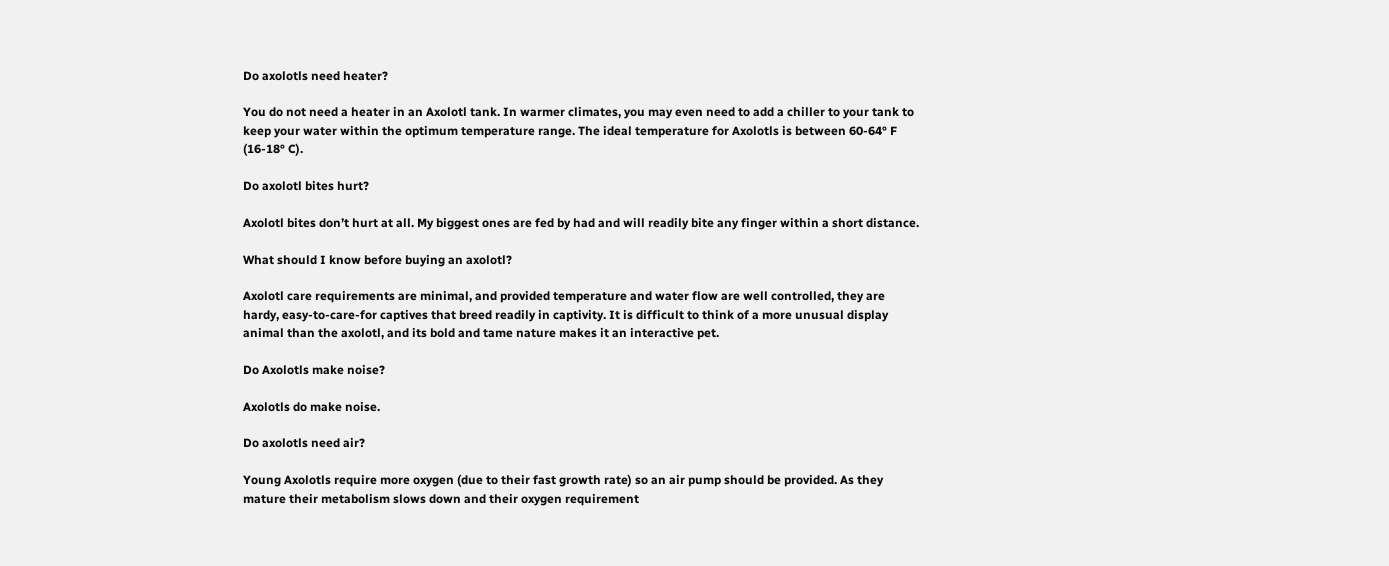Do axolotls need heater?

You do not need a heater in an Axolotl tank. In warmer climates, you may even need to add a chiller to your tank to keep your water within the optimum temperature range. The ideal temperature for Axolotls is between 60-64° F (16-18° C).

Do axolotl bites hurt?

Axolotl bites don’t hurt at all. My biggest ones are fed by had and will readily bite any finger within a short distance.

What should I know before buying an axolotl?

Axolotl care requirements are minimal, and provided temperature and water flow are well controlled, they are hardy, easy-to-care-for captives that breed readily in captivity. It is difficult to think of a more unusual display animal than the axolotl, and its bold and tame nature makes it an interactive pet.

Do Axolotls make noise?

Axolotls do make noise.

Do axolotls need air?

Young Axolotls require more oxygen (due to their fast growth rate) so an air pump should be provided. As they mature their metabolism slows down and their oxygen requirement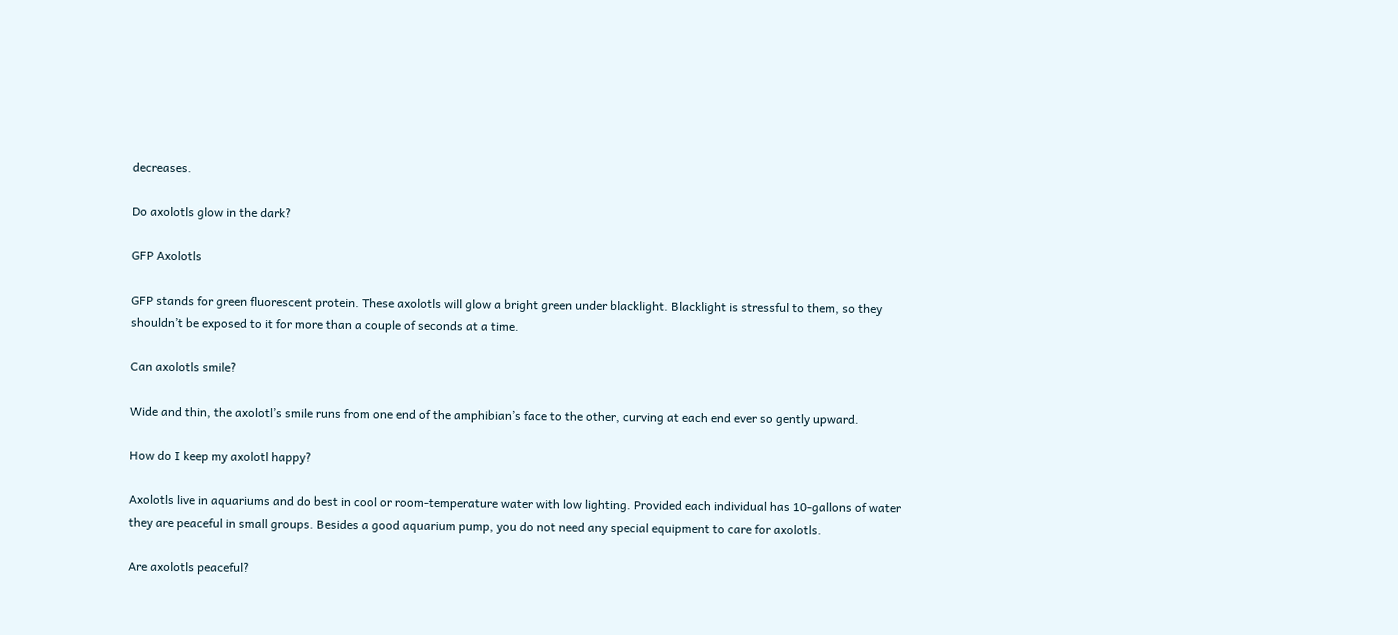decreases.

Do axolotls glow in the dark?

GFP Axolotls

GFP stands for green fluorescent protein. These axolotls will glow a bright green under blacklight. Blacklight is stressful to them, so they shouldn’t be exposed to it for more than a couple of seconds at a time.

Can axolotls smile?

Wide and thin, the axolotl’s smile runs from one end of the amphibian’s face to the other, curving at each end ever so gently upward.

How do I keep my axolotl happy?

Axolotls live in aquariums and do best in cool or room-temperature water with low lighting. Provided each individual has 10-gallons of water they are peaceful in small groups. Besides a good aquarium pump, you do not need any special equipment to care for axolotls.

Are axolotls peaceful?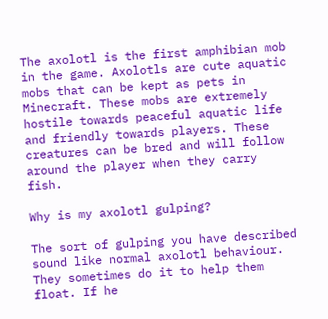The axolotl is the first amphibian mob in the game. Axolotls are cute aquatic mobs that can be kept as pets in Minecraft. These mobs are extremely hostile towards peaceful aquatic life and friendly towards players. These creatures can be bred and will follow around the player when they carry fish.

Why is my axolotl gulping?

The sort of gulping you have described sound like normal axolotl behaviour. They sometimes do it to help them float. If he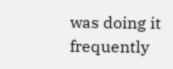was doing it frequently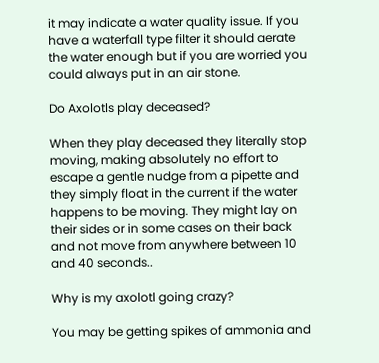it may indicate a water quality issue. If you have a waterfall type filter it should aerate the water enough but if you are worried you could always put in an air stone.

Do Axolotls play deceased?

When they play deceased they literally stop moving, making absolutely no effort to escape a gentle nudge from a pipette and they simply float in the current if the water happens to be moving. They might lay on their sides or in some cases on their back and not move from anywhere between 10 and 40 seconds..

Why is my axolotl going crazy?

You may be getting spikes of ammonia and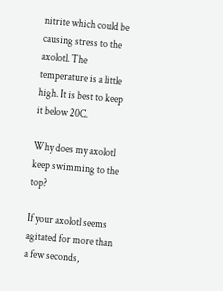nitrite which could be causing stress to the axolotl. The temperature is a little high. It is best to keep it below 20C.

Why does my axolotl keep swimming to the top?

If your axolotl seems agitated for more than a few seconds,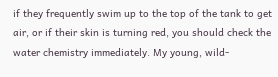if they frequently swim up to the top of the tank to get air, or if their skin is turning red, you should check the water chemistry immediately. My young, wild-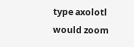type axolotl would zoom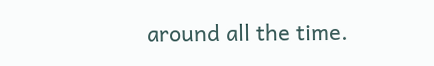around all the time.